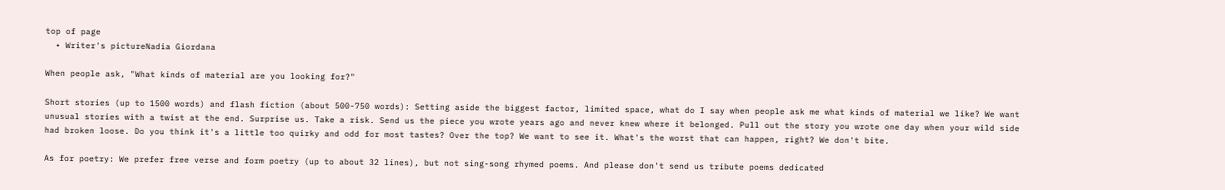top of page
  • Writer's pictureNadia Giordana

When people ask, "What kinds of material are you looking for?"

Short stories (up to 1500 words) and flash fiction (about 500-750 words): Setting aside the biggest factor, limited space, what do I say when people ask me what kinds of material we like? We want unusual stories with a twist at the end. Surprise us. Take a risk. Send us the piece you wrote years ago and never knew where it belonged. Pull out the story you wrote one day when your wild side had broken loose. Do you think it's a little too quirky and odd for most tastes? Over the top? We want to see it. What's the worst that can happen, right? We don't bite.

As for poetry: We prefer free verse and form poetry (up to about 32 lines), but not sing-song rhymed poems. And please don't send us tribute poems dedicated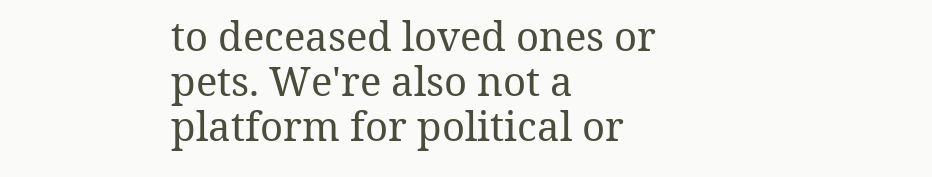to deceased loved ones or pets. We're also not a platform for political or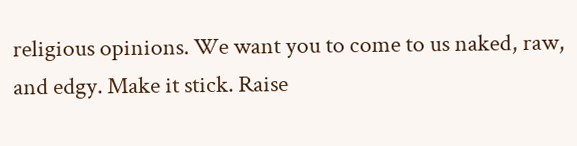religious opinions. We want you to come to us naked, raw, and edgy. Make it stick. Raise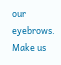our eyebrows. Make us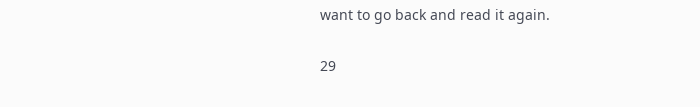want to go back and read it again.


29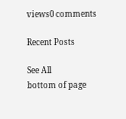views0 comments

Recent Posts

See All
bottom of page